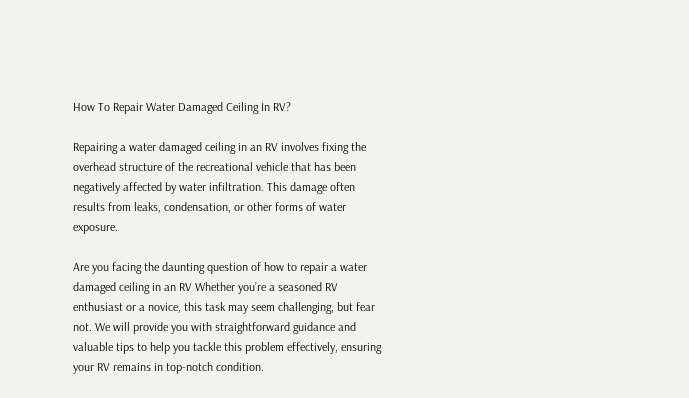How To Repair Water Damaged Ceiling In RV?

Repairing a water damaged ceiling in an RV involves fixing the overhead structure of the recreational vehicle that has been negatively affected by water infiltration. This damage often results from leaks, condensation, or other forms of water exposure.

Are you facing the daunting question of how to repair a water damaged ceiling in an RV Whether you’re a seasoned RV enthusiast or a novice, this task may seem challenging, but fear not. We will provide you with straightforward guidance and valuable tips to help you tackle this problem effectively, ensuring your RV remains in top-notch condition.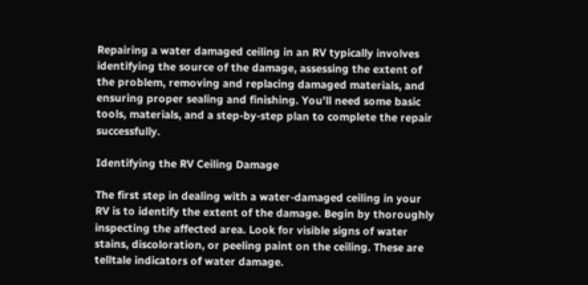Repairing a water damaged ceiling in an RV typically involves identifying the source of the damage, assessing the extent of the problem, removing and replacing damaged materials, and ensuring proper sealing and finishing. You’ll need some basic tools, materials, and a step-by-step plan to complete the repair successfully.

Identifying the RV Ceiling Damage

The first step in dealing with a water-damaged ceiling in your RV is to identify the extent of the damage. Begin by thoroughly inspecting the affected area. Look for visible signs of water stains, discoloration, or peeling paint on the ceiling. These are telltale indicators of water damage.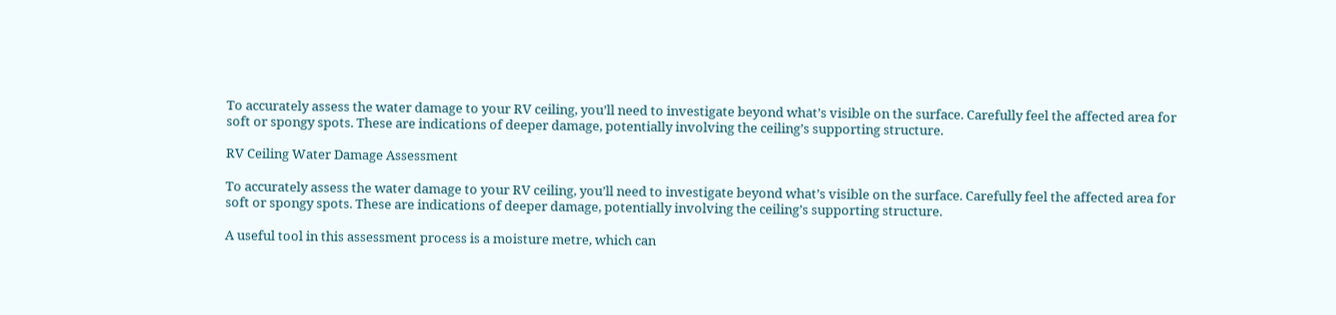To accurately assess the water damage to your RV ceiling, you’ll need to investigate beyond what’s visible on the surface. Carefully feel the affected area for soft or spongy spots. These are indications of deeper damage, potentially involving the ceiling’s supporting structure.

RV Ceiling Water Damage Assessment

To accurately assess the water damage to your RV ceiling, you’ll need to investigate beyond what’s visible on the surface. Carefully feel the affected area for soft or spongy spots. These are indications of deeper damage, potentially involving the ceiling’s supporting structure.

A useful tool in this assessment process is a moisture metre, which can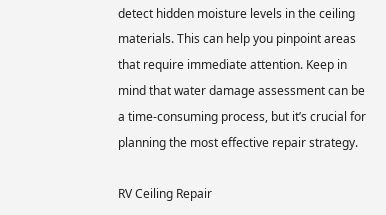detect hidden moisture levels in the ceiling materials. This can help you pinpoint areas that require immediate attention. Keep in mind that water damage assessment can be a time-consuming process, but it’s crucial for planning the most effective repair strategy.

RV Ceiling Repair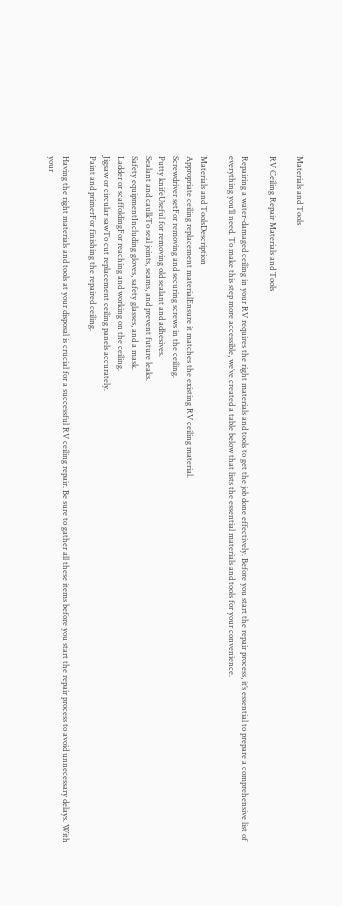Materials and Tools

RV Ceiling Repair Materials and Tools

Repairing a water-damaged ceiling in your RV requires the right materials and tools to get the job done effectively. Before you start the repair process, it’s essential to prepare a comprehensive list of everything you’ll need. To make this step more accessible, we’ve created a table below that lists the essential materials and tools for your convenience.

Materials and ToolsDescription
Appropriate ceiling replacement materialEnsure it matches the existing RV ceiling material.
Screwdriver setFor removing and securing screws in the ceiling.
Putty knifeUseful for removing old sealant and adhesives.
Sealant and caulkTo seal joints, seams, and prevent future leaks.
Safety equipmentIncluding gloves, safety glasses, and a mask.
Ladder or scaffoldingFor reaching and working on the ceiling.
Jigsaw or circular sawTo cut replacement ceiling panels accurately.
Paint and primerFor finishing the repaired ceiling.

Having the right materials and tools at your disposal is crucial for a successful RV ceiling repair. Be sure to gather all these items before you start the repair process to avoid unnecessary delays. With your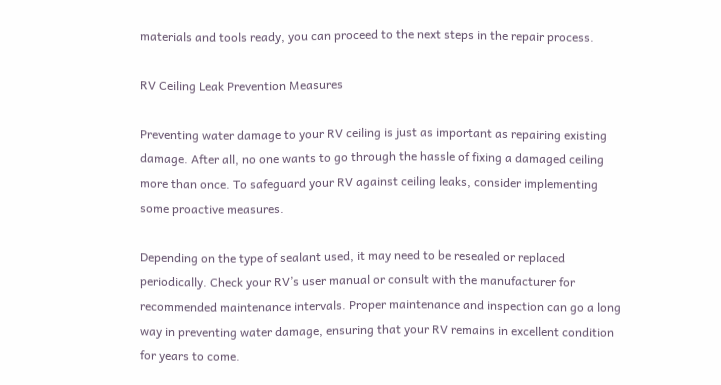materials and tools ready, you can proceed to the next steps in the repair process.

RV Ceiling Leak Prevention Measures

Preventing water damage to your RV ceiling is just as important as repairing existing damage. After all, no one wants to go through the hassle of fixing a damaged ceiling more than once. To safeguard your RV against ceiling leaks, consider implementing some proactive measures.

Depending on the type of sealant used, it may need to be resealed or replaced periodically. Check your RV’s user manual or consult with the manufacturer for recommended maintenance intervals. Proper maintenance and inspection can go a long way in preventing water damage, ensuring that your RV remains in excellent condition for years to come.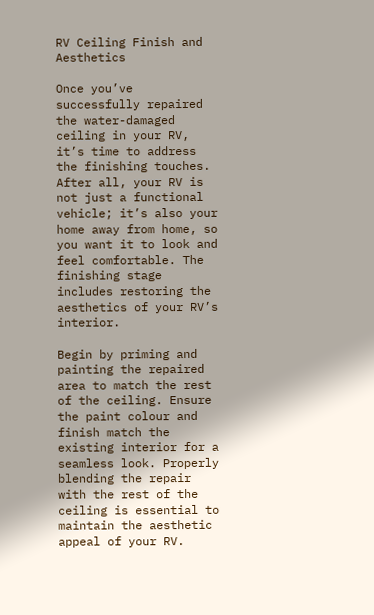RV Ceiling Finish and Aesthetics

Once you’ve successfully repaired the water-damaged ceiling in your RV, it’s time to address the finishing touches. After all, your RV is not just a functional vehicle; it’s also your home away from home, so you want it to look and feel comfortable. The finishing stage includes restoring the aesthetics of your RV’s interior.

Begin by priming and painting the repaired area to match the rest of the ceiling. Ensure the paint colour and finish match the existing interior for a seamless look. Properly blending the repair with the rest of the ceiling is essential to maintain the aesthetic appeal of your RV.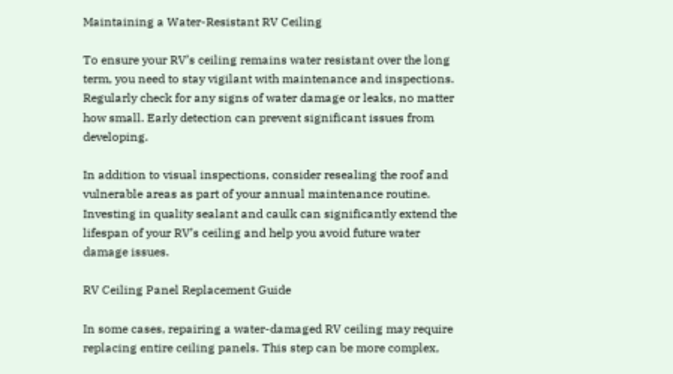Maintaining a Water-Resistant RV Ceiling

To ensure your RV’s ceiling remains water resistant over the long term, you need to stay vigilant with maintenance and inspections. Regularly check for any signs of water damage or leaks, no matter how small. Early detection can prevent significant issues from developing.

In addition to visual inspections, consider resealing the roof and vulnerable areas as part of your annual maintenance routine. Investing in quality sealant and caulk can significantly extend the lifespan of your RV’s ceiling and help you avoid future water damage issues.

RV Ceiling Panel Replacement Guide

In some cases, repairing a water-damaged RV ceiling may require replacing entire ceiling panels. This step can be more complex,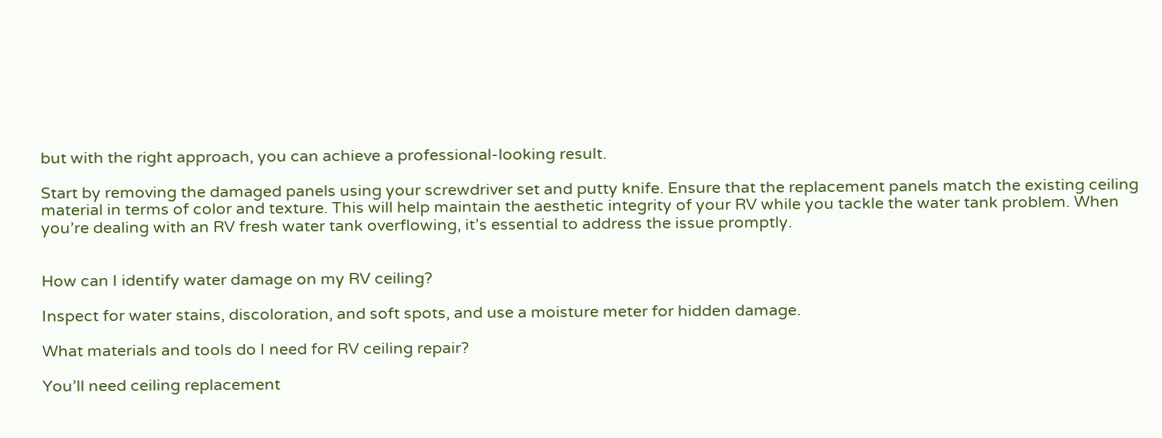but with the right approach, you can achieve a professional-looking result.

Start by removing the damaged panels using your screwdriver set and putty knife. Ensure that the replacement panels match the existing ceiling material in terms of color and texture. This will help maintain the aesthetic integrity of your RV while you tackle the water tank problem. When you’re dealing with an RV fresh water tank overflowing, it’s essential to address the issue promptly.


How can I identify water damage on my RV ceiling?

Inspect for water stains, discoloration, and soft spots, and use a moisture meter for hidden damage.

What materials and tools do I need for RV ceiling repair?

You’ll need ceiling replacement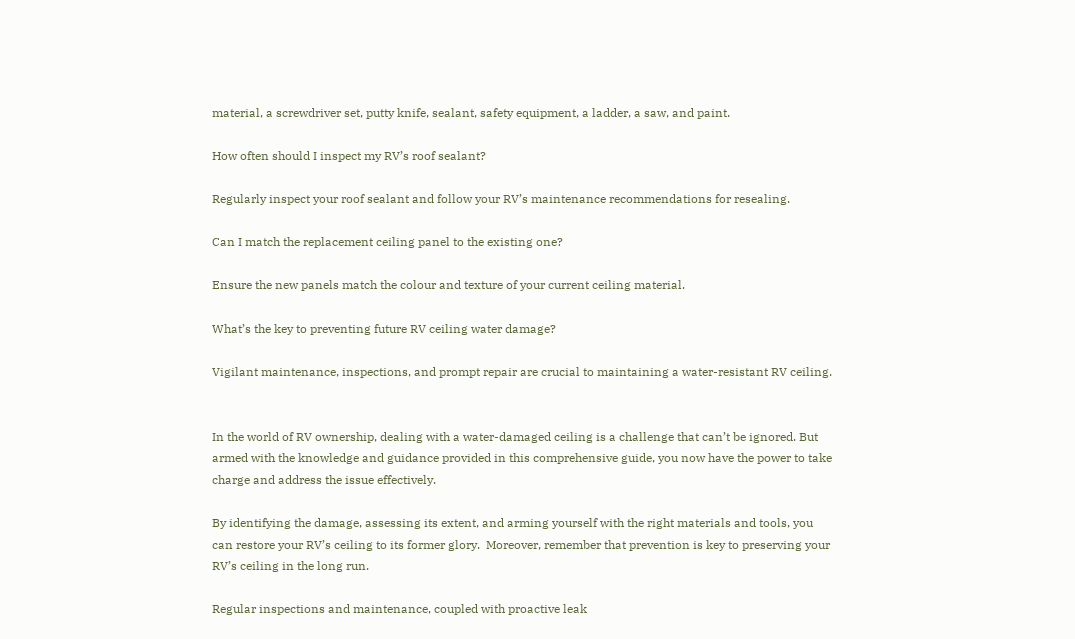material, a screwdriver set, putty knife, sealant, safety equipment, a ladder, a saw, and paint.

How often should I inspect my RV’s roof sealant?

Regularly inspect your roof sealant and follow your RV’s maintenance recommendations for resealing.

Can I match the replacement ceiling panel to the existing one?

Ensure the new panels match the colour and texture of your current ceiling material.

What’s the key to preventing future RV ceiling water damage?

Vigilant maintenance, inspections, and prompt repair are crucial to maintaining a water-resistant RV ceiling.


In the world of RV ownership, dealing with a water-damaged ceiling is a challenge that can’t be ignored. But armed with the knowledge and guidance provided in this comprehensive guide, you now have the power to take charge and address the issue effectively.

By identifying the damage, assessing its extent, and arming yourself with the right materials and tools, you can restore your RV’s ceiling to its former glory.  Moreover, remember that prevention is key to preserving your RV’s ceiling in the long run.

Regular inspections and maintenance, coupled with proactive leak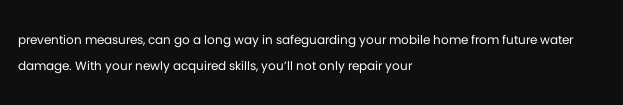prevention measures, can go a long way in safeguarding your mobile home from future water damage. With your newly acquired skills, you’ll not only repair your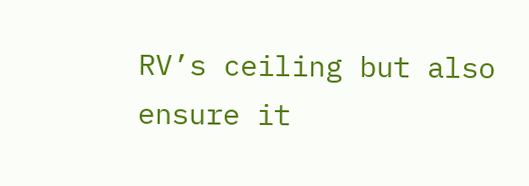RV’s ceiling but also ensure it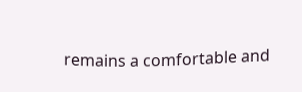remains a comfortable and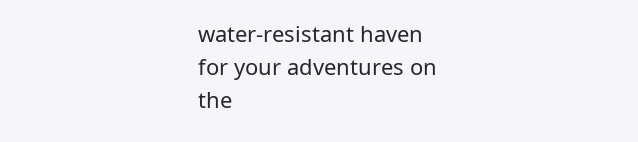water-resistant haven for your adventures on the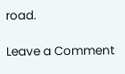road.

Leave a Comment